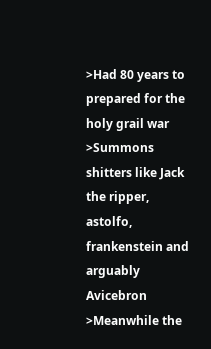>Had 80 years to prepared for the holy grail war
>Summons shitters like Jack the ripper, astolfo, frankenstein and arguably Avicebron
>Meanwhile the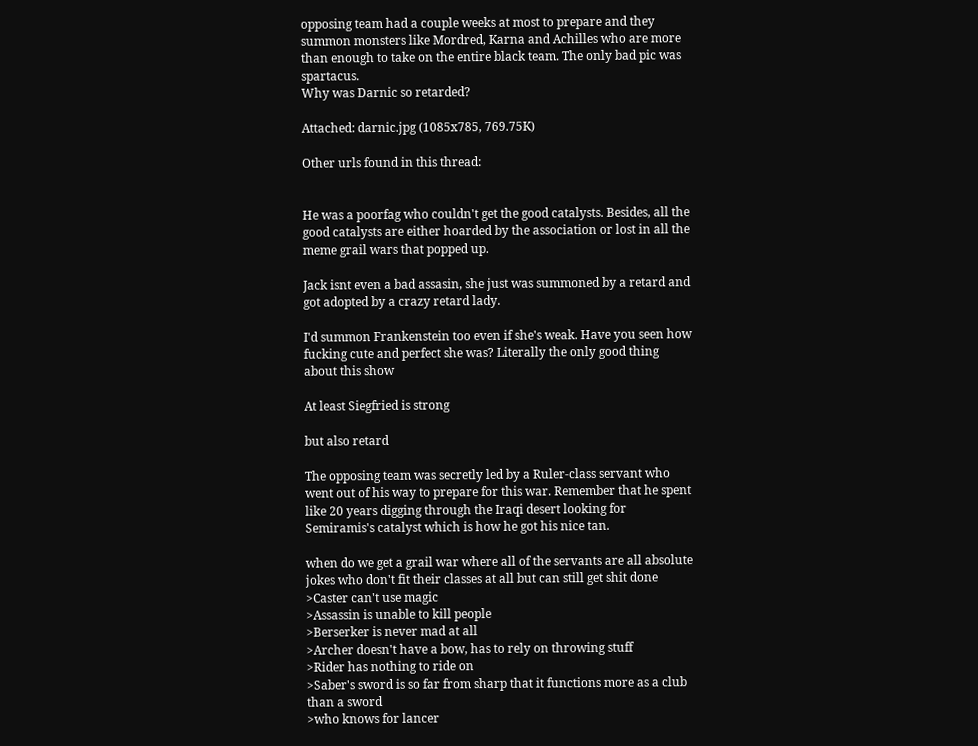opposing team had a couple weeks at most to prepare and they summon monsters like Mordred, Karna and Achilles who are more than enough to take on the entire black team. The only bad pic was spartacus.
Why was Darnic so retarded?

Attached: darnic.jpg (1085x785, 769.75K)

Other urls found in this thread:


He was a poorfag who couldn't get the good catalysts. Besides, all the good catalysts are either hoarded by the association or lost in all the meme grail wars that popped up.

Jack isnt even a bad assasin, she just was summoned by a retard and got adopted by a crazy retard lady.

I'd summon Frankenstein too even if she's weak. Have you seen how fucking cute and perfect she was? Literally the only good thing about this show

At least Siegfried is strong

but also retard

The opposing team was secretly led by a Ruler-class servant who went out of his way to prepare for this war. Remember that he spent like 20 years digging through the Iraqi desert looking for Semiramis's catalyst which is how he got his nice tan.

when do we get a grail war where all of the servants are all absolute jokes who don't fit their classes at all but can still get shit done
>Caster can't use magic
>Assassin is unable to kill people
>Berserker is never mad at all
>Archer doesn't have a bow, has to rely on throwing stuff
>Rider has nothing to ride on
>Saber's sword is so far from sharp that it functions more as a club than a sword
>who knows for lancer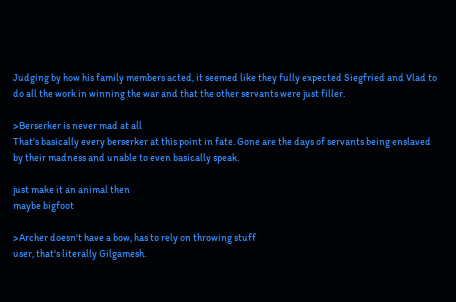Judging by how his family members acted, it seemed like they fully expected Siegfried and Vlad to do all the work in winning the war and that the other servants were just filler.

>Berserker is never mad at all
That's basically every berserker at this point in fate. Gone are the days of servants being enslaved by their madness and unable to even basically speak.

just make it an animal then
maybe bigfoot

>Archer doesn't have a bow, has to rely on throwing stuff
user, that's literally Gilgamesh.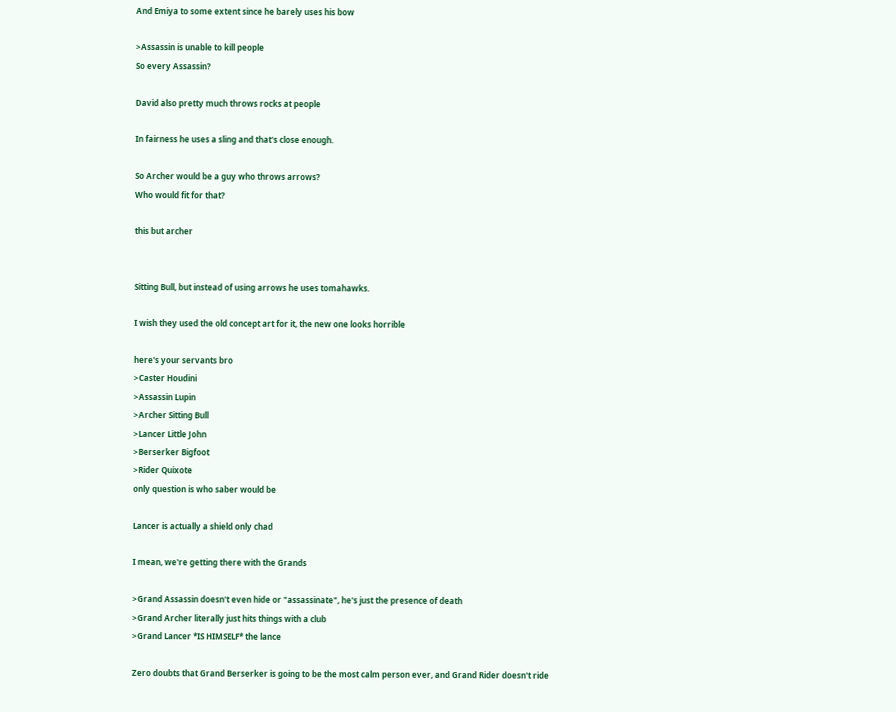And Emiya to some extent since he barely uses his bow

>Assassin is unable to kill people
So every Assassin?

David also pretty much throws rocks at people

In fairness he uses a sling and that's close enough.

So Archer would be a guy who throws arrows?
Who would fit for that?

this but archer


Sitting Bull, but instead of using arrows he uses tomahawks.

I wish they used the old concept art for it, the new one looks horrible

here's your servants bro
>Caster Houdini
>Assassin Lupin
>Archer Sitting Bull
>Lancer Little John
>Berserker Bigfoot
>Rider Quixote
only question is who saber would be

Lancer is actually a shield only chad

I mean, we're getting there with the Grands

>Grand Assassin doesn't even hide or "assassinate", he's just the presence of death
>Grand Archer literally just hits things with a club
>Grand Lancer *IS HIMSELF* the lance

Zero doubts that Grand Berserker is going to be the most calm person ever, and Grand Rider doesn't ride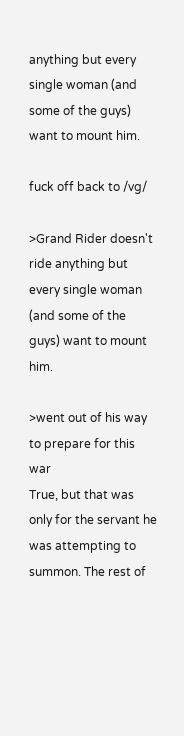anything but every single woman (and some of the guys) want to mount him.

fuck off back to /vg/

>Grand Rider doesn't ride anything but every single woman (and some of the guys) want to mount him.

>went out of his way to prepare for this war
True, but that was only for the servant he was attempting to summon. The rest of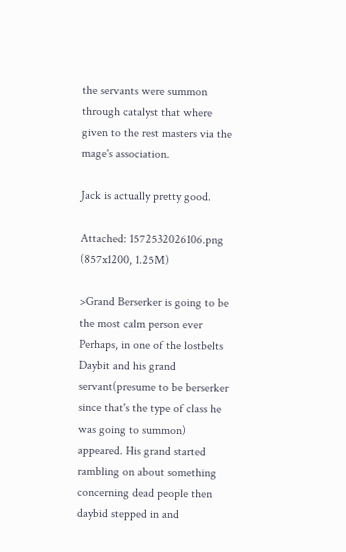the servants were summon through catalyst that where given to the rest masters via the mage's association.

Jack is actually pretty good.

Attached: 1572532026106.png (857x1200, 1.25M)

>Grand Berserker is going to be the most calm person ever
Perhaps, in one of the lostbelts Daybit and his grand servant(presume to be berserker since that's the type of class he was going to summon) appeared. His grand started rambling on about something concerning dead people then daybid stepped in and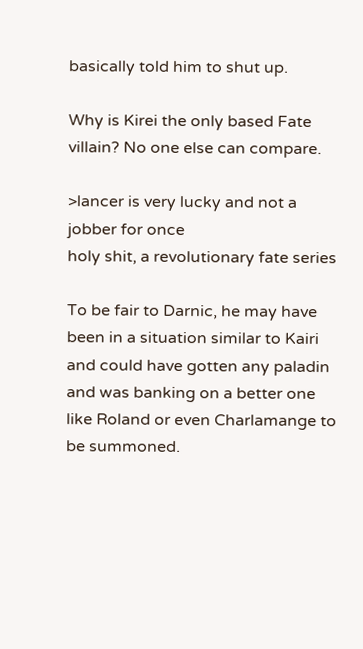basically told him to shut up.

Why is Kirei the only based Fate villain? No one else can compare.

>lancer is very lucky and not a jobber for once
holy shit, a revolutionary fate series

To be fair to Darnic, he may have been in a situation similar to Kairi and could have gotten any paladin and was banking on a better one like Roland or even Charlamange to be summoned.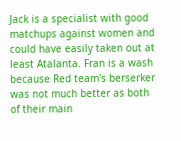Jack is a specialist with good matchups against women and could have easily taken out at least Atalanta. Fran is a wash because Red team's berserker was not much better as both of their main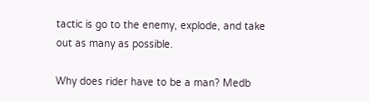tactic is go to the enemy, explode, and take out as many as possible.

Why does rider have to be a man? Medb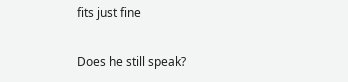fits just fine

Does he still speak?